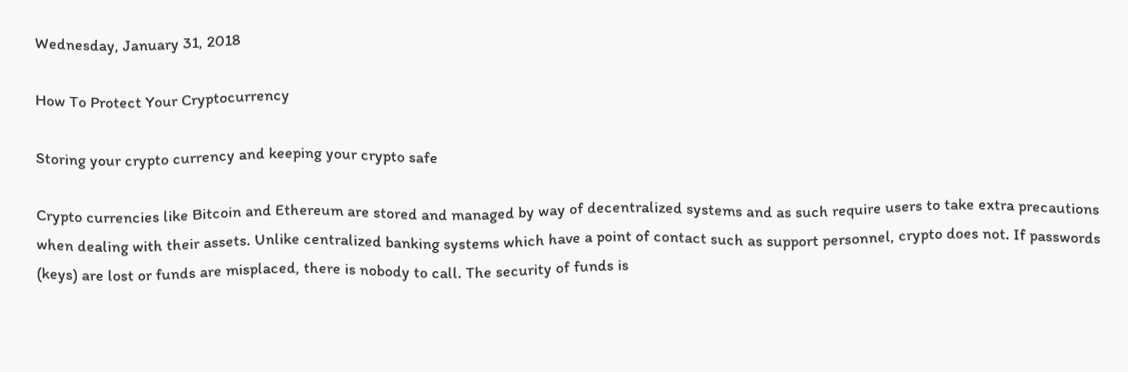Wednesday, January 31, 2018

How To Protect Your Cryptocurrency

Storing your crypto currency and keeping your crypto safe

Crypto currencies like Bitcoin and Ethereum are stored and managed by way of decentralized systems and as such require users to take extra precautions when dealing with their assets. Unlike centralized banking systems which have a point of contact such as support personnel, crypto does not. If passwords (keys) are lost or funds are misplaced, there is nobody to call. The security of funds is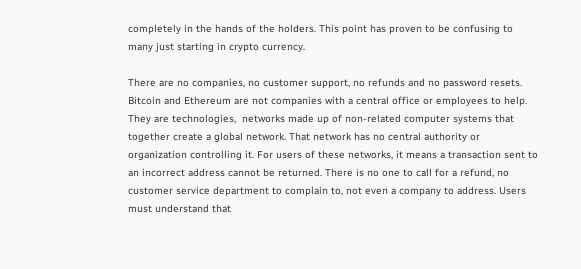completely in the hands of the holders. This point has proven to be confusing to many just starting in crypto currency.

There are no companies, no customer support, no refunds and no password resets. Bitcoin and Ethereum are not companies with a central office or employees to help. They are technologies,  networks made up of non-related computer systems that together create a global network. That network has no central authority or organization controlling it. For users of these networks, it means a transaction sent to an incorrect address cannot be returned. There is no one to call for a refund, no customer service department to complain to, not even a company to address. Users must understand that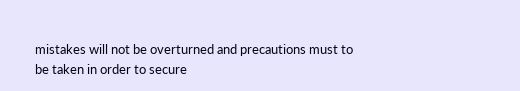mistakes will not be overturned and precautions must to be taken in order to secure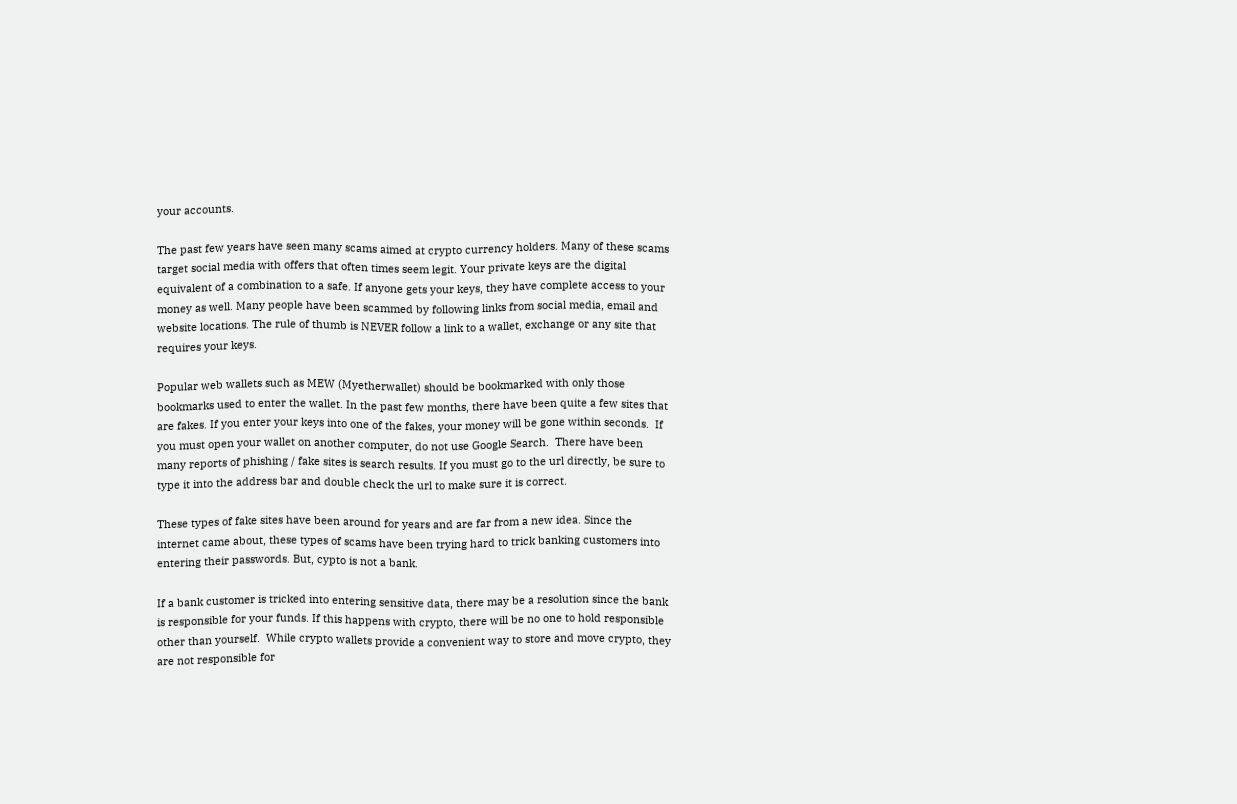your accounts.

The past few years have seen many scams aimed at crypto currency holders. Many of these scams target social media with offers that often times seem legit. Your private keys are the digital equivalent of a combination to a safe. If anyone gets your keys, they have complete access to your money as well. Many people have been scammed by following links from social media, email and website locations. The rule of thumb is NEVER follow a link to a wallet, exchange or any site that requires your keys.

Popular web wallets such as MEW (Myetherwallet) should be bookmarked with only those bookmarks used to enter the wallet. In the past few months, there have been quite a few sites that are fakes. If you enter your keys into one of the fakes, your money will be gone within seconds.  If you must open your wallet on another computer, do not use Google Search.  There have been many reports of phishing / fake sites is search results. If you must go to the url directly, be sure to type it into the address bar and double check the url to make sure it is correct.

These types of fake sites have been around for years and are far from a new idea. Since the internet came about, these types of scams have been trying hard to trick banking customers into entering their passwords. But, cypto is not a bank.

If a bank customer is tricked into entering sensitive data, there may be a resolution since the bank is responsible for your funds. If this happens with crypto, there will be no one to hold responsible other than yourself.  While crypto wallets provide a convenient way to store and move crypto, they are not responsible for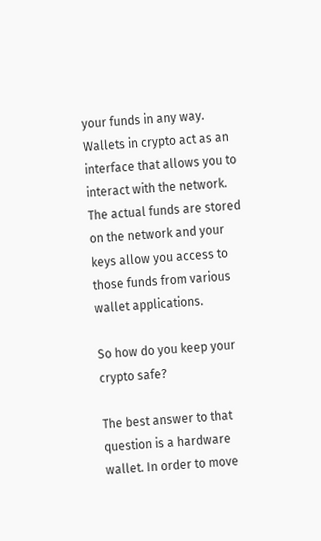your funds in any way.  Wallets in crypto act as an interface that allows you to interact with the network.  The actual funds are stored on the network and your keys allow you access to those funds from various wallet applications.

So how do you keep your crypto safe?

The best answer to that question is a hardware wallet. In order to move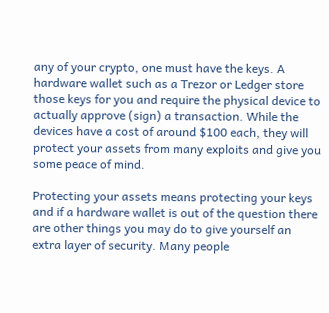any of your crypto, one must have the keys. A hardware wallet such as a Trezor or Ledger store those keys for you and require the physical device to actually approve (sign) a transaction. While the devices have a cost of around $100 each, they will protect your assets from many exploits and give you some peace of mind.

Protecting your assets means protecting your keys and if a hardware wallet is out of the question there are other things you may do to give yourself an extra layer of security. Many people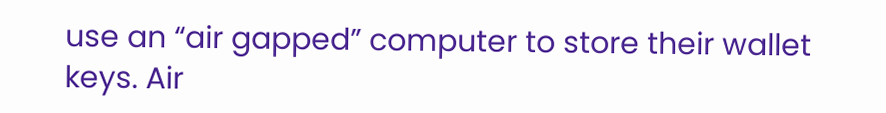use an “air gapped” computer to store their wallet keys. Air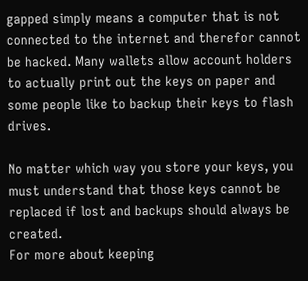gapped simply means a computer that is not connected to the internet and therefor cannot be hacked. Many wallets allow account holders to actually print out the keys on paper and some people like to backup their keys to flash drives.

No matter which way you store your keys, you must understand that those keys cannot be replaced if lost and backups should always be created.
For more about keeping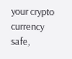your crypto currency safe,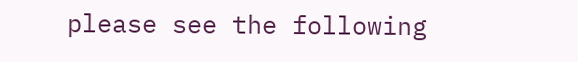please see the following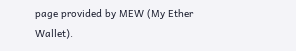page provided by MEW (My Ether Wallet).